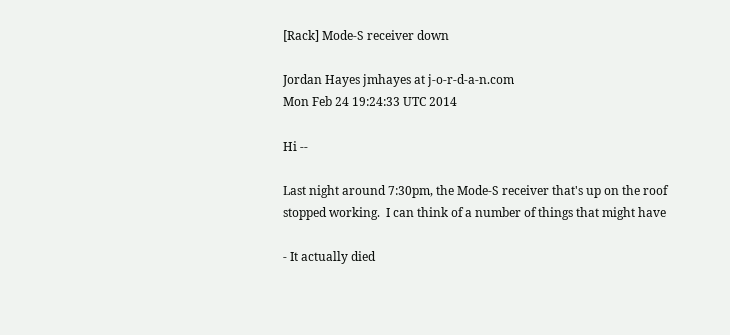[Rack] Mode-S receiver down

Jordan Hayes jmhayes at j-o-r-d-a-n.com
Mon Feb 24 19:24:33 UTC 2014

Hi --

Last night around 7:30pm, the Mode-S receiver that's up on the roof
stopped working.  I can think of a number of things that might have

- It actually died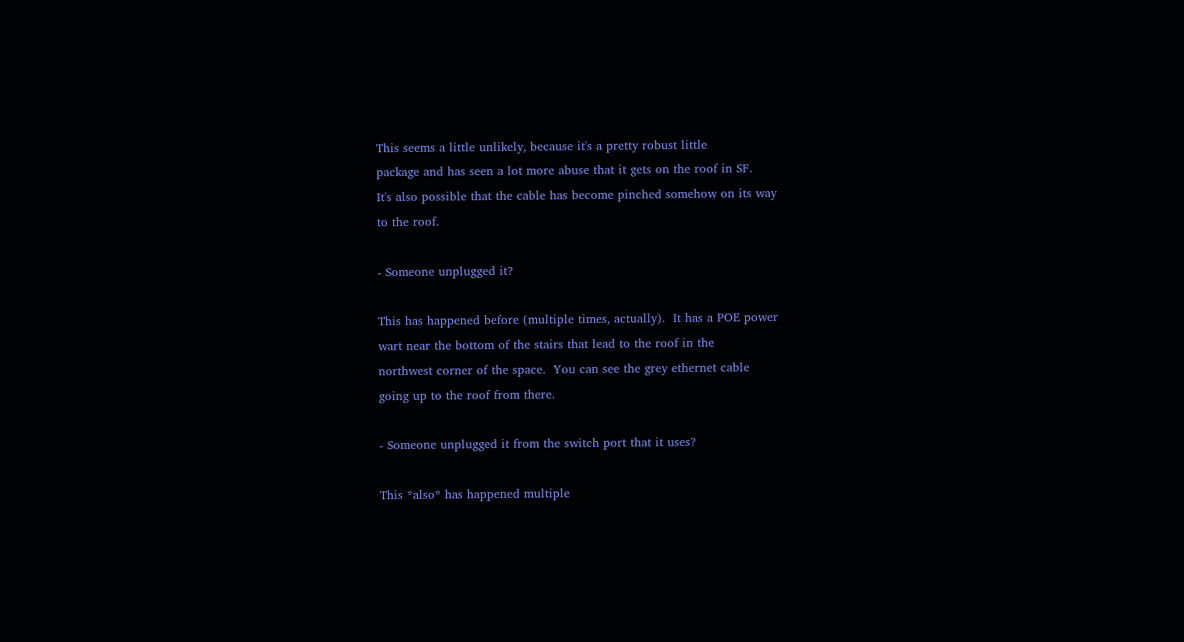This seems a little unlikely, because it's a pretty robust little
package and has seen a lot more abuse that it gets on the roof in SF.
It's also possible that the cable has become pinched somehow on its way
to the roof.

- Someone unplugged it?

This has happened before (multiple times, actually).  It has a POE power
wart near the bottom of the stairs that lead to the roof in the
northwest corner of the space.  You can see the grey ethernet cable
going up to the roof from there.

- Someone unplugged it from the switch port that it uses?

This *also* has happened multiple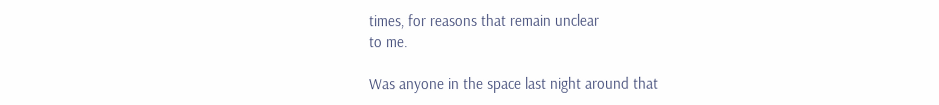times, for reasons that remain unclear
to me.

Was anyone in the space last night around that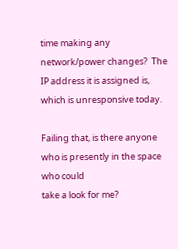time making any
network/power changes?  The IP address it is assigned is,
which is unresponsive today.

Failing that, is there anyone who is presently in the space who could
take a look for me?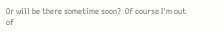Or will be there sometime soon?  Of course I'm out
of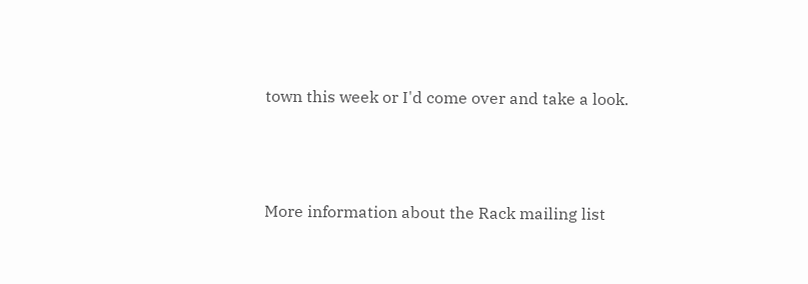town this week or I'd come over and take a look.



More information about the Rack mailing list